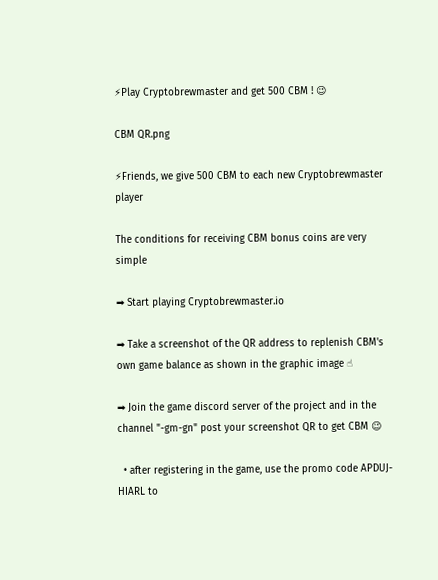⚡Play Cryptobrewmaster and get 500 CBM ! 😉

CBM QR.png

⚡Friends, we give 500 CBM to each new Cryptobrewmaster player

The conditions for receiving CBM bonus coins are very simple

➡ Start playing Cryptobrewmaster.io

➡ Take a screenshot of the QR address to replenish CBM's own game balance as shown in the graphic image ☝

➡ Join the game discord server of the project and in the channel "-gm-gn" post your screenshot QR to get CBM 😉

  • after registering in the game, use the promo code APDUJ-HIARL to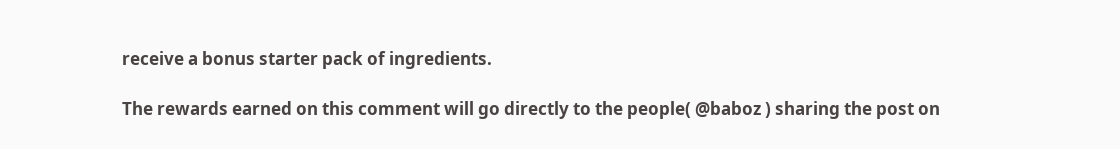receive a bonus starter pack of ingredients.

The rewards earned on this comment will go directly to the people( @baboz ) sharing the post on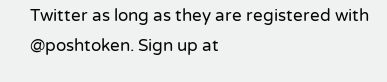Twitter as long as they are registered with @poshtoken. Sign up at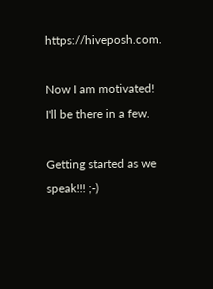https://hiveposh.com.

Now I am motivated!
I'll be there in a few.

Getting started as we speak!!! ;-)